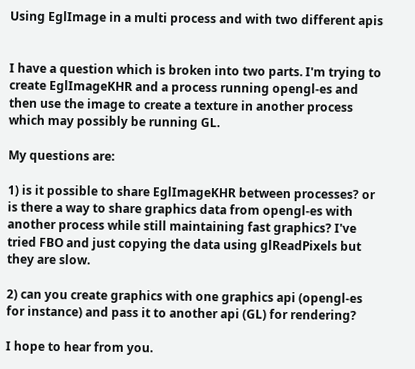Using EglImage in a multi process and with two different apis


I have a question which is broken into two parts. I'm trying to create EglImageKHR and a process running opengl-es and then use the image to create a texture in another process which may possibly be running GL.

My questions are:

1) is it possible to share EglImageKHR between processes? or is there a way to share graphics data from opengl-es with another process while still maintaining fast graphics? I've tried FBO and just copying the data using glReadPixels but they are slow.

2) can you create graphics with one graphics api (opengl-es for instance) and pass it to another api (GL) for rendering?

I hope to hear from you.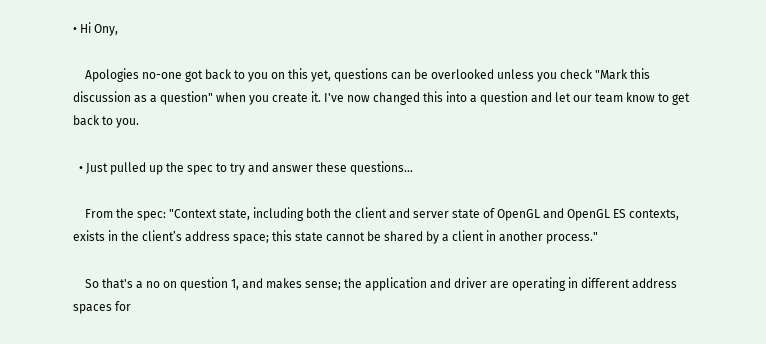• Hi Ony,

    Apologies no-one got back to you on this yet, questions can be overlooked unless you check "Mark this discussion as a question" when you create it. I've now changed this into a question and let our team know to get back to you.

  • Just pulled up the spec to try and answer these questions...

    From the spec: "Context state, including both the client and server state of OpenGL and OpenGL ES contexts, exists in the client’s address space; this state cannot be shared by a client in another process."

    So that's a no on question 1, and makes sense; the application and driver are operating in different address spaces for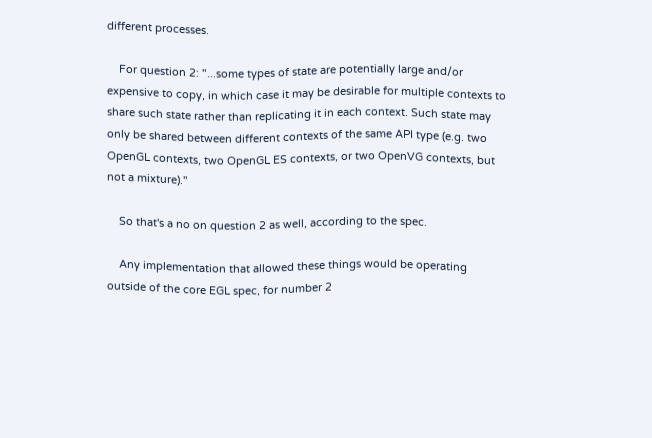different processes.

    For question 2: "...some types of state are potentially large and/or expensive to copy, in which case it may be desirable for multiple contexts to share such state rather than replicating it in each context. Such state may only be shared between different contexts of the same API type (e.g. two OpenGL contexts, two OpenGL ES contexts, or two OpenVG contexts, but not a mixture)."

    So that's a no on question 2 as well, according to the spec.

    Any implementation that allowed these things would be operating outside of the core EGL spec, for number 2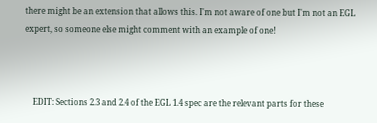there might be an extension that allows this. I'm not aware of one but I'm not an EGL expert, so someone else might comment with an example of one!



    EDIT: Sections 2.3 and 2.4 of the EGL 1.4 spec are the relevant parts for these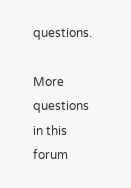questions.

More questions in this forum